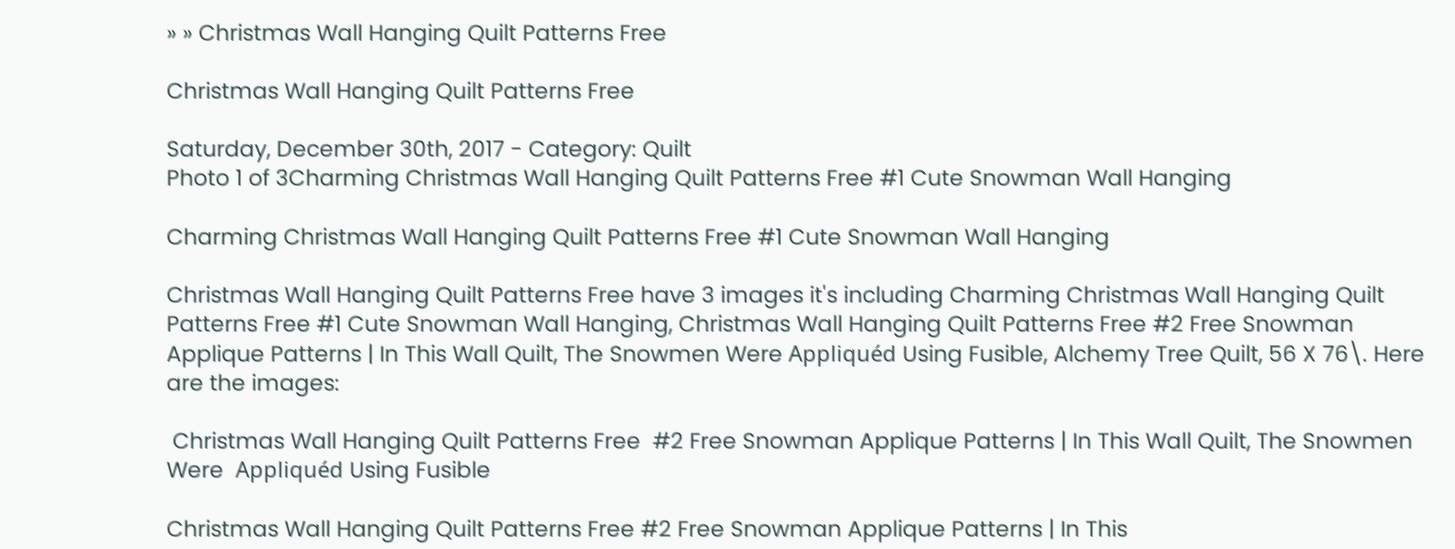» » Christmas Wall Hanging Quilt Patterns Free

Christmas Wall Hanging Quilt Patterns Free

Saturday, December 30th, 2017 - Category: Quilt
Photo 1 of 3Charming Christmas Wall Hanging Quilt Patterns Free #1 Cute Snowman Wall Hanging

Charming Christmas Wall Hanging Quilt Patterns Free #1 Cute Snowman Wall Hanging

Christmas Wall Hanging Quilt Patterns Free have 3 images it's including Charming Christmas Wall Hanging Quilt Patterns Free #1 Cute Snowman Wall Hanging, Christmas Wall Hanging Quilt Patterns Free #2 Free Snowman Applique Patterns | In This Wall Quilt, The Snowmen Were Appliquéd Using Fusible, Alchemy Tree Quilt, 56 X 76\. Here are the images:

 Christmas Wall Hanging Quilt Patterns Free  #2 Free Snowman Applique Patterns | In This Wall Quilt, The Snowmen Were  Appliquéd Using Fusible

Christmas Wall Hanging Quilt Patterns Free #2 Free Snowman Applique Patterns | In This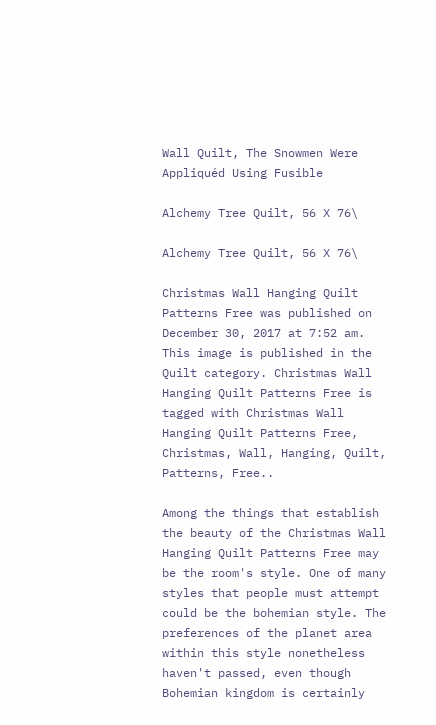Wall Quilt, The Snowmen Were Appliquéd Using Fusible

Alchemy Tree Quilt, 56 X 76\

Alchemy Tree Quilt, 56 X 76\

Christmas Wall Hanging Quilt Patterns Free was published on December 30, 2017 at 7:52 am. This image is published in the Quilt category. Christmas Wall Hanging Quilt Patterns Free is tagged with Christmas Wall Hanging Quilt Patterns Free, Christmas, Wall, Hanging, Quilt, Patterns, Free..

Among the things that establish the beauty of the Christmas Wall Hanging Quilt Patterns Free may be the room's style. One of many styles that people must attempt could be the bohemian style. The preferences of the planet area within this style nonetheless haven't passed, even though Bohemian kingdom is certainly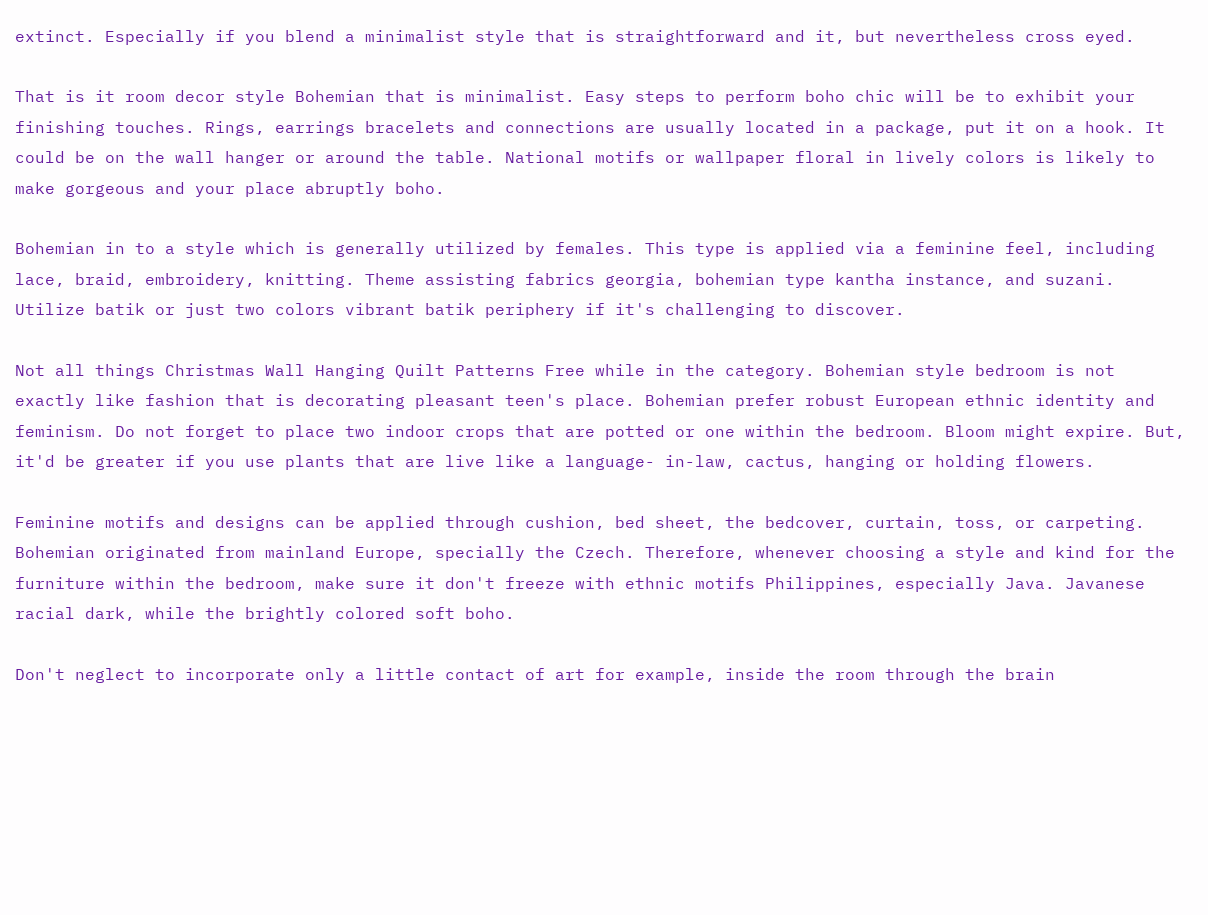extinct. Especially if you blend a minimalist style that is straightforward and it, but nevertheless cross eyed.

That is it room decor style Bohemian that is minimalist. Easy steps to perform boho chic will be to exhibit your finishing touches. Rings, earrings bracelets and connections are usually located in a package, put it on a hook. It could be on the wall hanger or around the table. National motifs or wallpaper floral in lively colors is likely to make gorgeous and your place abruptly boho.

Bohemian in to a style which is generally utilized by females. This type is applied via a feminine feel, including lace, braid, embroidery, knitting. Theme assisting fabrics georgia, bohemian type kantha instance, and suzani. Utilize batik or just two colors vibrant batik periphery if it's challenging to discover.

Not all things Christmas Wall Hanging Quilt Patterns Free while in the category. Bohemian style bedroom is not exactly like fashion that is decorating pleasant teen's place. Bohemian prefer robust European ethnic identity and feminism. Do not forget to place two indoor crops that are potted or one within the bedroom. Bloom might expire. But, it'd be greater if you use plants that are live like a language- in-law, cactus, hanging or holding flowers.

Feminine motifs and designs can be applied through cushion, bed sheet, the bedcover, curtain, toss, or carpeting. Bohemian originated from mainland Europe, specially the Czech. Therefore, whenever choosing a style and kind for the furniture within the bedroom, make sure it don't freeze with ethnic motifs Philippines, especially Java. Javanese racial dark, while the brightly colored soft boho.

Don't neglect to incorporate only a little contact of art for example, inside the room through the brain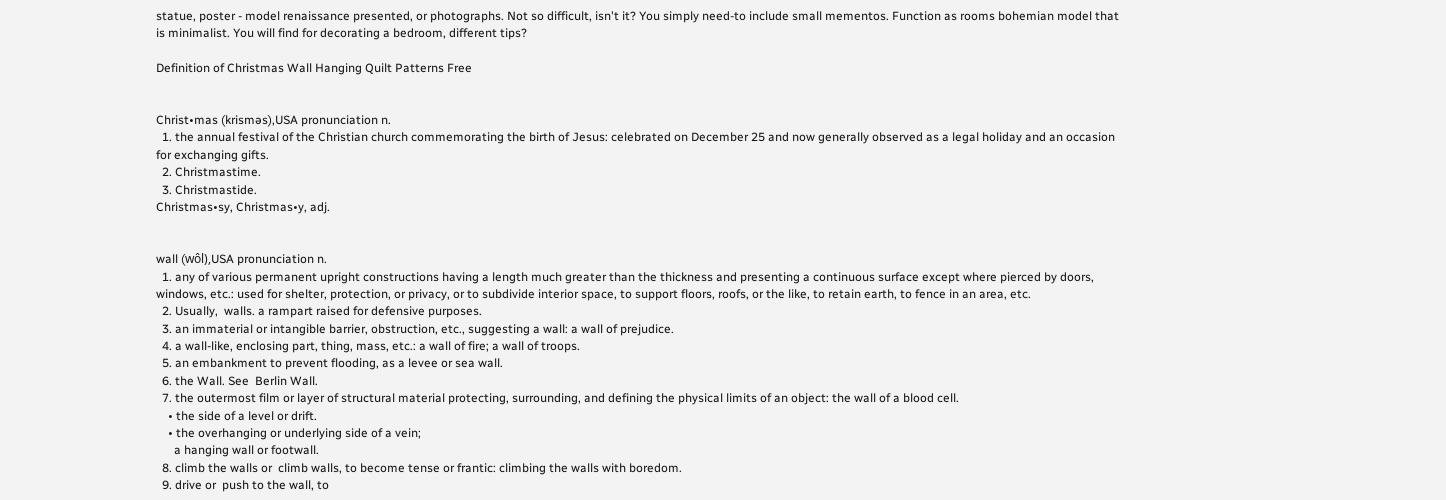statue, poster - model renaissance presented, or photographs. Not so difficult, isn't it? You simply need-to include small mementos. Function as rooms bohemian model that is minimalist. You will find for decorating a bedroom, different tips?

Definition of Christmas Wall Hanging Quilt Patterns Free


Christ•mas (krisməs),USA pronunciation n.
  1. the annual festival of the Christian church commemorating the birth of Jesus: celebrated on December 25 and now generally observed as a legal holiday and an occasion for exchanging gifts.
  2. Christmastime.
  3. Christmastide.
Christmas•sy, Christmas•y, adj.


wall (wôl),USA pronunciation n.
  1. any of various permanent upright constructions having a length much greater than the thickness and presenting a continuous surface except where pierced by doors, windows, etc.: used for shelter, protection, or privacy, or to subdivide interior space, to support floors, roofs, or the like, to retain earth, to fence in an area, etc.
  2. Usually,  walls. a rampart raised for defensive purposes.
  3. an immaterial or intangible barrier, obstruction, etc., suggesting a wall: a wall of prejudice.
  4. a wall-like, enclosing part, thing, mass, etc.: a wall of fire; a wall of troops.
  5. an embankment to prevent flooding, as a levee or sea wall.
  6. the Wall. See  Berlin Wall.
  7. the outermost film or layer of structural material protecting, surrounding, and defining the physical limits of an object: the wall of a blood cell.
    • the side of a level or drift.
    • the overhanging or underlying side of a vein;
      a hanging wall or footwall.
  8. climb the walls or  climb walls, to become tense or frantic: climbing the walls with boredom.
  9. drive or  push to the wall, to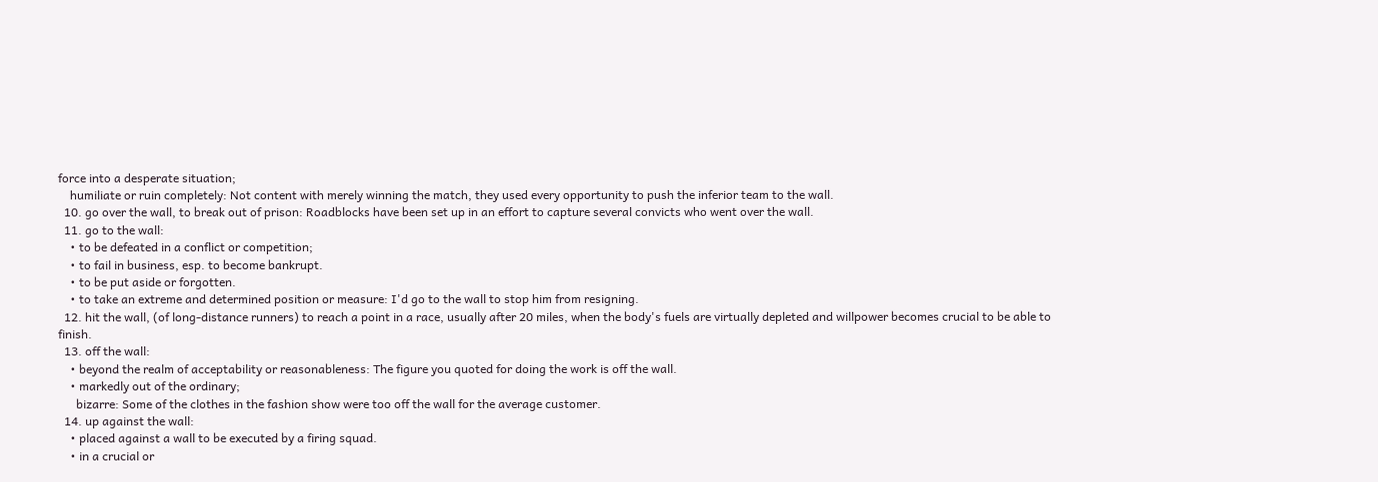force into a desperate situation;
    humiliate or ruin completely: Not content with merely winning the match, they used every opportunity to push the inferior team to the wall.
  10. go over the wall, to break out of prison: Roadblocks have been set up in an effort to capture several convicts who went over the wall.
  11. go to the wall:
    • to be defeated in a conflict or competition;
    • to fail in business, esp. to become bankrupt.
    • to be put aside or forgotten.
    • to take an extreme and determined position or measure: I'd go to the wall to stop him from resigning.
  12. hit the wall, (of long-distance runners) to reach a point in a race, usually after 20 miles, when the body's fuels are virtually depleted and willpower becomes crucial to be able to finish.
  13. off the wall:
    • beyond the realm of acceptability or reasonableness: The figure you quoted for doing the work is off the wall.
    • markedly out of the ordinary;
      bizarre: Some of the clothes in the fashion show were too off the wall for the average customer.
  14. up against the wall:
    • placed against a wall to be executed by a firing squad.
    • in a crucial or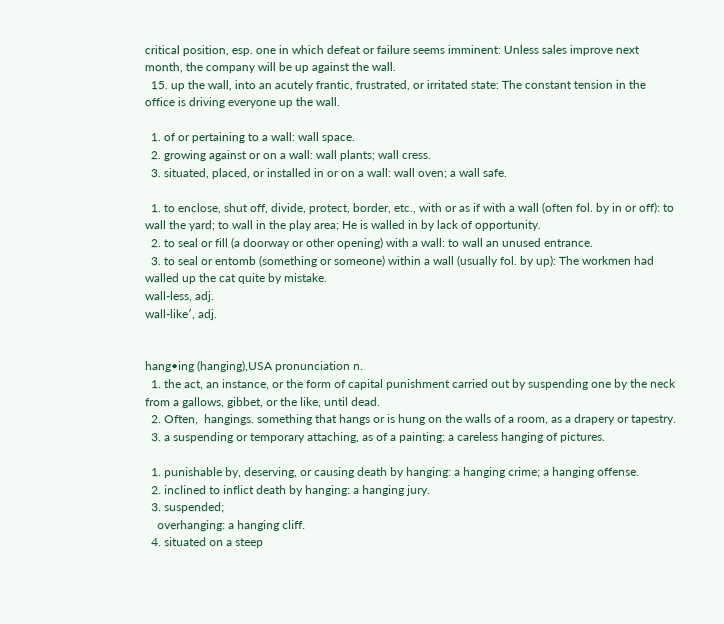critical position, esp. one in which defeat or failure seems imminent: Unless sales improve next month, the company will be up against the wall.
  15. up the wall, into an acutely frantic, frustrated, or irritated state: The constant tension in the office is driving everyone up the wall.

  1. of or pertaining to a wall: wall space.
  2. growing against or on a wall: wall plants; wall cress.
  3. situated, placed, or installed in or on a wall: wall oven; a wall safe.

  1. to enclose, shut off, divide, protect, border, etc., with or as if with a wall (often fol. by in or off): to wall the yard; to wall in the play area; He is walled in by lack of opportunity.
  2. to seal or fill (a doorway or other opening) with a wall: to wall an unused entrance.
  3. to seal or entomb (something or someone) within a wall (usually fol. by up): The workmen had walled up the cat quite by mistake.
wall-less, adj.
wall-like′, adj.


hang•ing (hanging),USA pronunciation n.
  1. the act, an instance, or the form of capital punishment carried out by suspending one by the neck from a gallows, gibbet, or the like, until dead.
  2. Often,  hangings. something that hangs or is hung on the walls of a room, as a drapery or tapestry.
  3. a suspending or temporary attaching, as of a painting: a careless hanging of pictures.

  1. punishable by, deserving, or causing death by hanging: a hanging crime; a hanging offense.
  2. inclined to inflict death by hanging: a hanging jury.
  3. suspended;
    overhanging: a hanging cliff.
  4. situated on a steep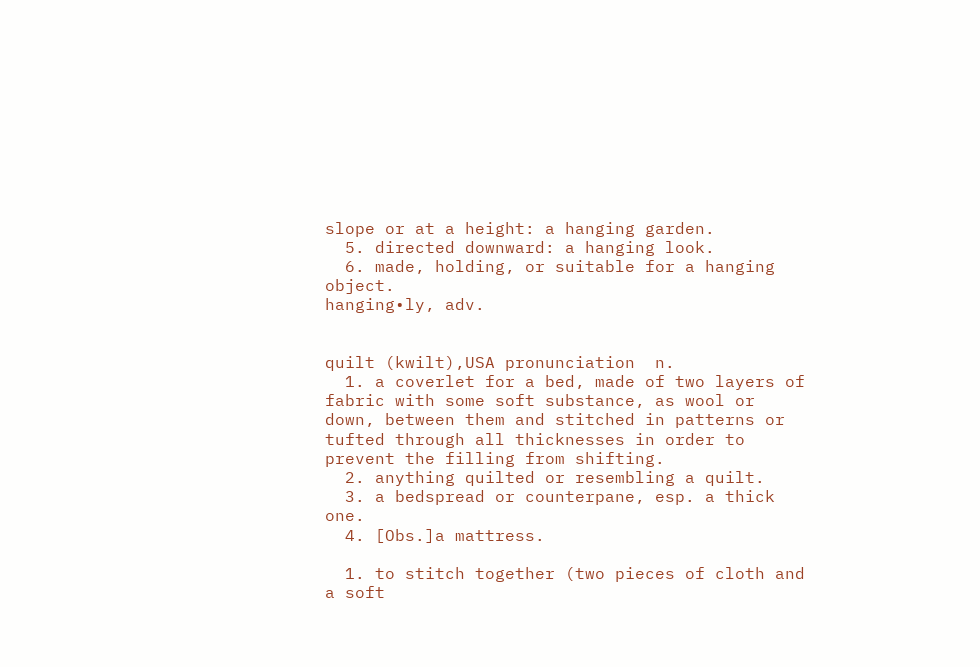slope or at a height: a hanging garden.
  5. directed downward: a hanging look.
  6. made, holding, or suitable for a hanging object.
hanging•ly, adv.


quilt (kwilt),USA pronunciation  n.
  1. a coverlet for a bed, made of two layers of fabric with some soft substance, as wool or down, between them and stitched in patterns or tufted through all thicknesses in order to prevent the filling from shifting.
  2. anything quilted or resembling a quilt.
  3. a bedspread or counterpane, esp. a thick one.
  4. [Obs.]a mattress.

  1. to stitch together (two pieces of cloth and a soft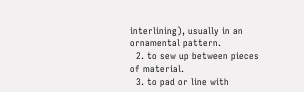interlining), usually in an ornamental pattern.
  2. to sew up between pieces of material.
  3. to pad or line with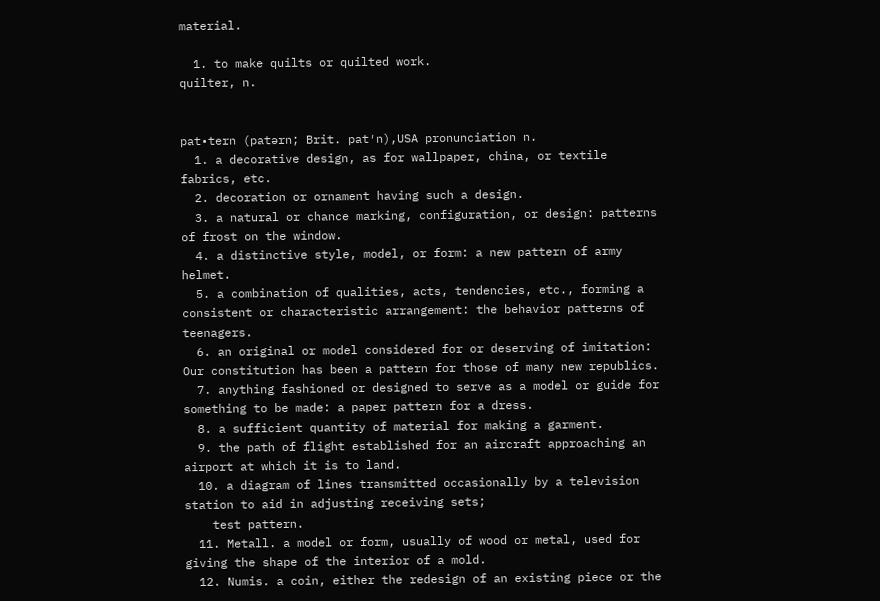material.

  1. to make quilts or quilted work.
quilter, n.


pat•tern (patərn; Brit. pat′n),USA pronunciation n.
  1. a decorative design, as for wallpaper, china, or textile fabrics, etc.
  2. decoration or ornament having such a design.
  3. a natural or chance marking, configuration, or design: patterns of frost on the window.
  4. a distinctive style, model, or form: a new pattern of army helmet.
  5. a combination of qualities, acts, tendencies, etc., forming a consistent or characteristic arrangement: the behavior patterns of teenagers.
  6. an original or model considered for or deserving of imitation: Our constitution has been a pattern for those of many new republics.
  7. anything fashioned or designed to serve as a model or guide for something to be made: a paper pattern for a dress.
  8. a sufficient quantity of material for making a garment.
  9. the path of flight established for an aircraft approaching an airport at which it is to land.
  10. a diagram of lines transmitted occasionally by a television station to aid in adjusting receiving sets;
    test pattern.
  11. Metall. a model or form, usually of wood or metal, used for giving the shape of the interior of a mold.
  12. Numis. a coin, either the redesign of an existing piece or the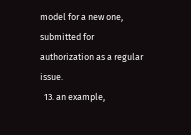model for a new one, submitted for authorization as a regular issue.
  13. an example,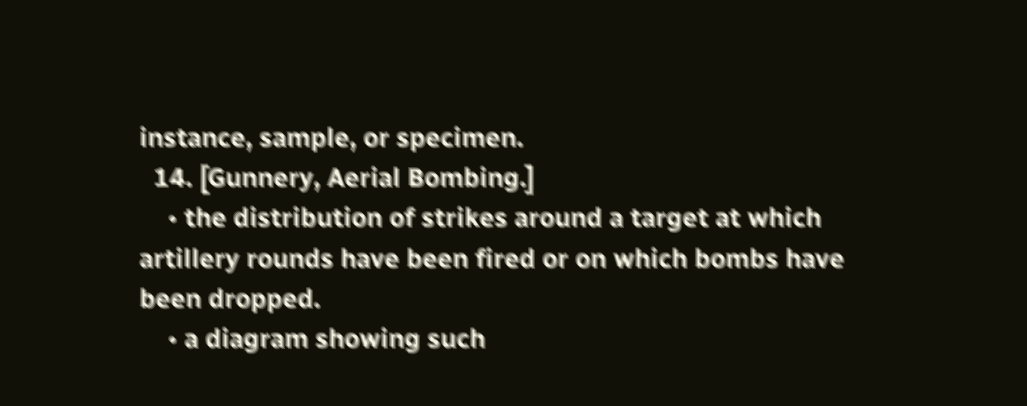instance, sample, or specimen.
  14. [Gunnery, Aerial Bombing.]
    • the distribution of strikes around a target at which artillery rounds have been fired or on which bombs have been dropped.
    • a diagram showing such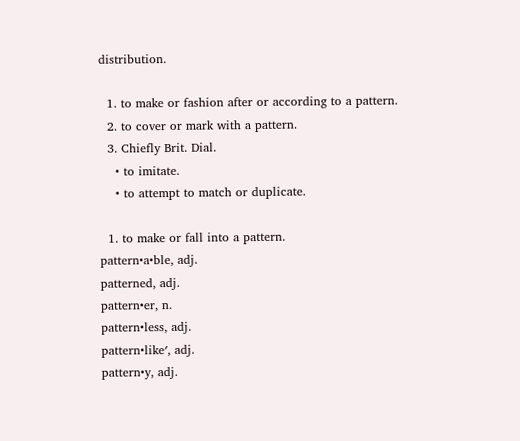distribution.

  1. to make or fashion after or according to a pattern.
  2. to cover or mark with a pattern.
  3. Chiefly Brit. Dial.
    • to imitate.
    • to attempt to match or duplicate.

  1. to make or fall into a pattern.
pattern•a•ble, adj.
patterned, adj.
pattern•er, n.
pattern•less, adj.
pattern•like′, adj.
pattern•y, adj.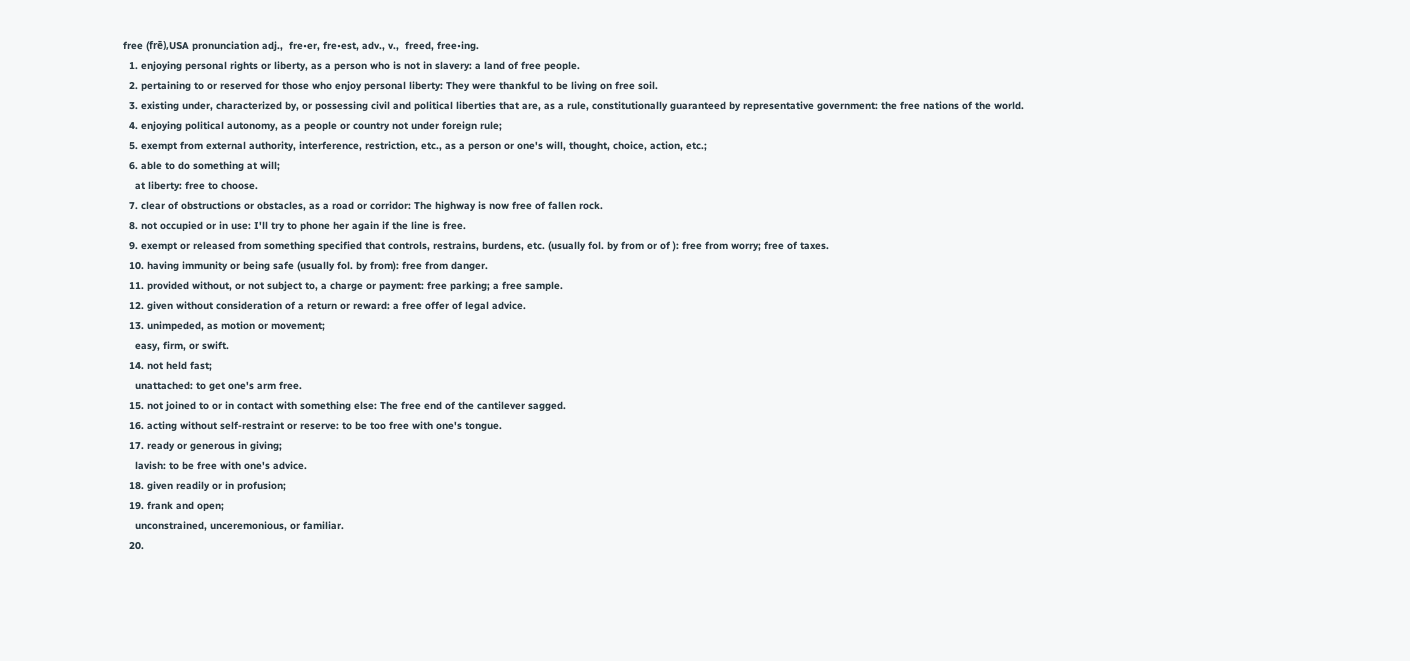free (frē),USA pronunciation adj.,  fre•er, fre•est, adv., v.,  freed, free•ing.
  1. enjoying personal rights or liberty, as a person who is not in slavery: a land of free people.
  2. pertaining to or reserved for those who enjoy personal liberty: They were thankful to be living on free soil.
  3. existing under, characterized by, or possessing civil and political liberties that are, as a rule, constitutionally guaranteed by representative government: the free nations of the world.
  4. enjoying political autonomy, as a people or country not under foreign rule;
  5. exempt from external authority, interference, restriction, etc., as a person or one's will, thought, choice, action, etc.;
  6. able to do something at will;
    at liberty: free to choose.
  7. clear of obstructions or obstacles, as a road or corridor: The highway is now free of fallen rock.
  8. not occupied or in use: I'll try to phone her again if the line is free.
  9. exempt or released from something specified that controls, restrains, burdens, etc. (usually fol. by from or of ): free from worry; free of taxes.
  10. having immunity or being safe (usually fol. by from): free from danger.
  11. provided without, or not subject to, a charge or payment: free parking; a free sample.
  12. given without consideration of a return or reward: a free offer of legal advice.
  13. unimpeded, as motion or movement;
    easy, firm, or swift.
  14. not held fast;
    unattached: to get one's arm free.
  15. not joined to or in contact with something else: The free end of the cantilever sagged.
  16. acting without self-restraint or reserve: to be too free with one's tongue.
  17. ready or generous in giving;
    lavish: to be free with one's advice.
  18. given readily or in profusion;
  19. frank and open;
    unconstrained, unceremonious, or familiar.
  20.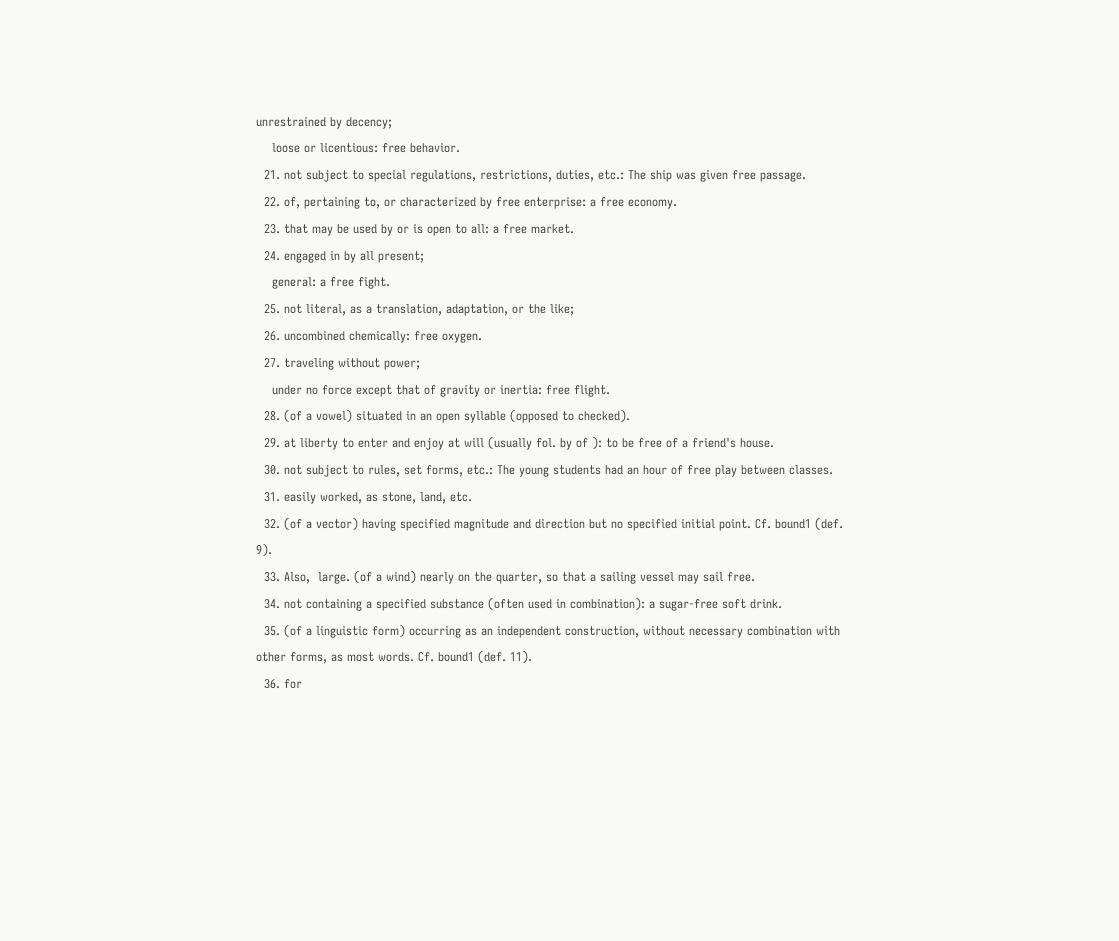unrestrained by decency;
    loose or licentious: free behavior.
  21. not subject to special regulations, restrictions, duties, etc.: The ship was given free passage.
  22. of, pertaining to, or characterized by free enterprise: a free economy.
  23. that may be used by or is open to all: a free market.
  24. engaged in by all present;
    general: a free fight.
  25. not literal, as a translation, adaptation, or the like;
  26. uncombined chemically: free oxygen.
  27. traveling without power;
    under no force except that of gravity or inertia: free flight.
  28. (of a vowel) situated in an open syllable (opposed to checked).
  29. at liberty to enter and enjoy at will (usually fol. by of ): to be free of a friend's house.
  30. not subject to rules, set forms, etc.: The young students had an hour of free play between classes.
  31. easily worked, as stone, land, etc.
  32. (of a vector) having specified magnitude and direction but no specified initial point. Cf. bound1 (def. 9).
  33. Also,  large. (of a wind) nearly on the quarter, so that a sailing vessel may sail free.
  34. not containing a specified substance (often used in combination): a sugar-free soft drink.
  35. (of a linguistic form) occurring as an independent construction, without necessary combination with other forms, as most words. Cf. bound1 (def. 11).
  36. for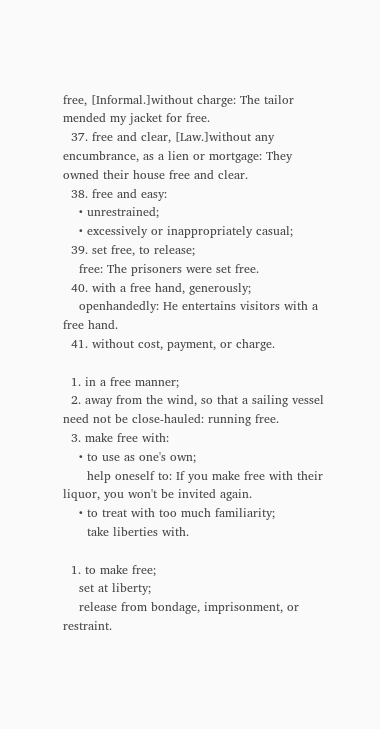free, [Informal.]without charge: The tailor mended my jacket for free.
  37. free and clear, [Law.]without any encumbrance, as a lien or mortgage: They owned their house free and clear.
  38. free and easy:
    • unrestrained;
    • excessively or inappropriately casual;
  39. set free, to release;
    free: The prisoners were set free.
  40. with a free hand, generously;
    openhandedly: He entertains visitors with a free hand.
  41. without cost, payment, or charge.

  1. in a free manner;
  2. away from the wind, so that a sailing vessel need not be close-hauled: running free.
  3. make free with:
    • to use as one's own;
      help oneself to: If you make free with their liquor, you won't be invited again.
    • to treat with too much familiarity;
      take liberties with.

  1. to make free;
    set at liberty;
    release from bondage, imprisonment, or restraint.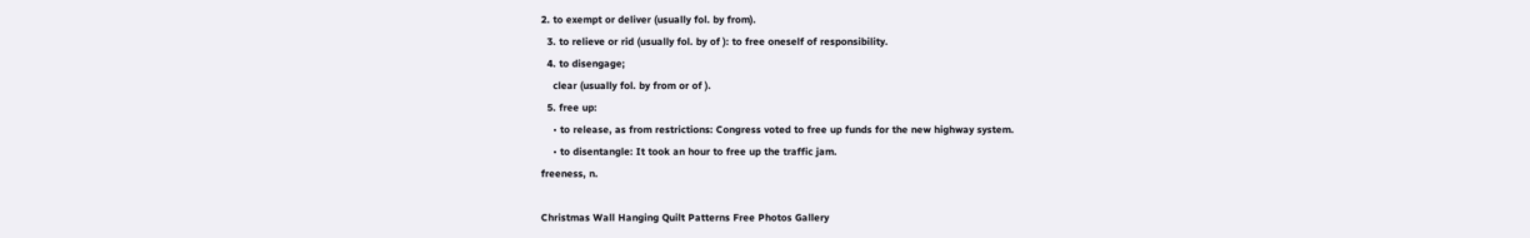2. to exempt or deliver (usually fol. by from).
  3. to relieve or rid (usually fol. by of ): to free oneself of responsibility.
  4. to disengage;
    clear (usually fol. by from or of ).
  5. free up:
    • to release, as from restrictions: Congress voted to free up funds for the new highway system.
    • to disentangle: It took an hour to free up the traffic jam.
freeness, n.

Christmas Wall Hanging Quilt Patterns Free Photos Gallery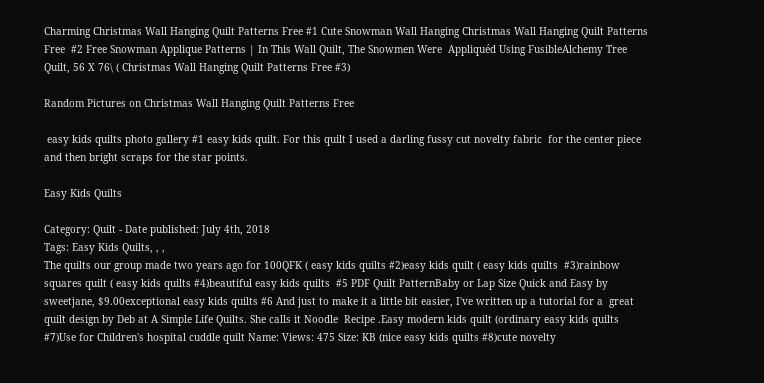Charming Christmas Wall Hanging Quilt Patterns Free #1 Cute Snowman Wall Hanging Christmas Wall Hanging Quilt Patterns Free  #2 Free Snowman Applique Patterns | In This Wall Quilt, The Snowmen Were  Appliquéd Using FusibleAlchemy Tree Quilt, 56 X 76\ ( Christmas Wall Hanging Quilt Patterns Free #3)

Random Pictures on Christmas Wall Hanging Quilt Patterns Free

 easy kids quilts photo gallery #1 easy kids quilt. For this quilt I used a darling fussy cut novelty fabric  for the center piece and then bright scraps for the star points.

Easy Kids Quilts

Category: Quilt - Date published: July 4th, 2018
Tags: Easy Kids Quilts, , ,
The quilts our group made two years ago for 100QFK ( easy kids quilts #2)easy kids quilt ( easy kids quilts  #3)rainbow squares quilt ( easy kids quilts #4)beautiful easy kids quilts  #5 PDF Quilt PatternBaby or Lap Size Quick and Easy by sweetjane, $9.00exceptional easy kids quilts #6 And just to make it a little bit easier, I've written up a tutorial for a  great quilt design by Deb at A Simple Life Quilts. She calls it Noodle  Recipe .Easy modern kids quilt (ordinary easy kids quilts #7)Use for Children's hospital cuddle quilt Name: Views: 475 Size: KB (nice easy kids quilts #8)cute novelty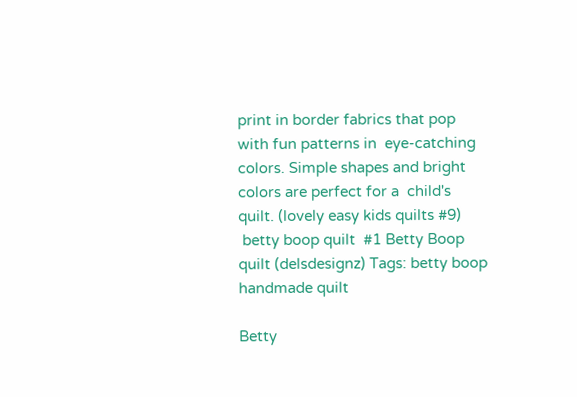print in border fabrics that pop with fun patterns in  eye-catching colors. Simple shapes and bright colors are perfect for a  child's quilt. (lovely easy kids quilts #9)
 betty boop quilt  #1 Betty Boop quilt (delsdesignz) Tags: betty boop handmade quilt

Betty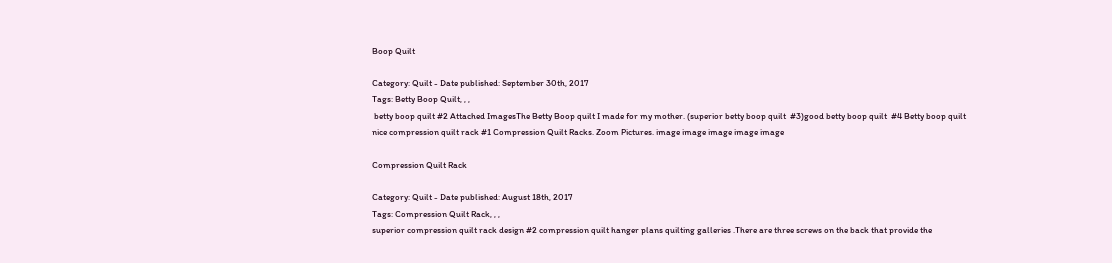Boop Quilt

Category: Quilt - Date published: September 30th, 2017
Tags: Betty Boop Quilt, , ,
 betty boop quilt #2 Attached ImagesThe Betty Boop quilt I made for my mother. (superior betty boop quilt  #3)good betty boop quilt  #4 Betty boop quilt
nice compression quilt rack #1 Compression Quilt Racks. Zoom Pictures. image image image image image

Compression Quilt Rack

Category: Quilt - Date published: August 18th, 2017
Tags: Compression Quilt Rack, , ,
superior compression quilt rack design #2 compression quilt hanger plans quilting galleries .There are three screws on the back that provide the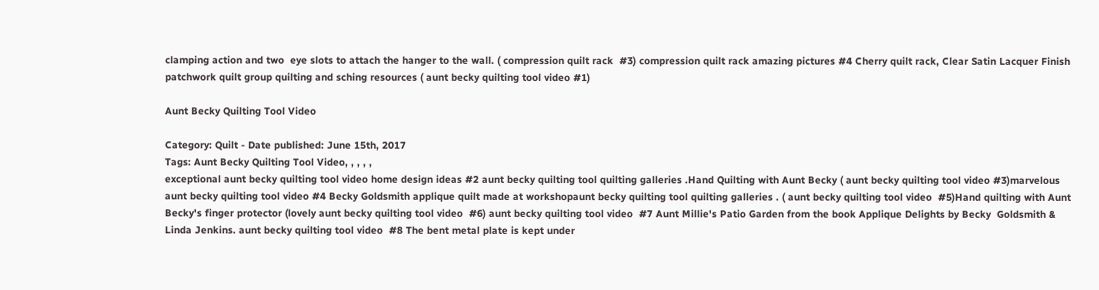clamping action and two  eye slots to attach the hanger to the wall. ( compression quilt rack  #3) compression quilt rack amazing pictures #4 Cherry quilt rack, Clear Satin Lacquer Finish
patchwork quilt group quilting and sching resources ( aunt becky quilting tool video #1)

Aunt Becky Quilting Tool Video

Category: Quilt - Date published: June 15th, 2017
Tags: Aunt Becky Quilting Tool Video, , , , ,
exceptional aunt becky quilting tool video home design ideas #2 aunt becky quilting tool quilting galleries .Hand Quilting with Aunt Becky ( aunt becky quilting tool video #3)marvelous aunt becky quilting tool video #4 Becky Goldsmith applique quilt made at workshopaunt becky quilting tool quilting galleries . ( aunt becky quilting tool video  #5)Hand quilting with Aunt Becky's finger protector (lovely aunt becky quilting tool video  #6) aunt becky quilting tool video  #7 Aunt Millie's Patio Garden from the book Applique Delights by Becky  Goldsmith & Linda Jenkins. aunt becky quilting tool video  #8 The bent metal plate is kept under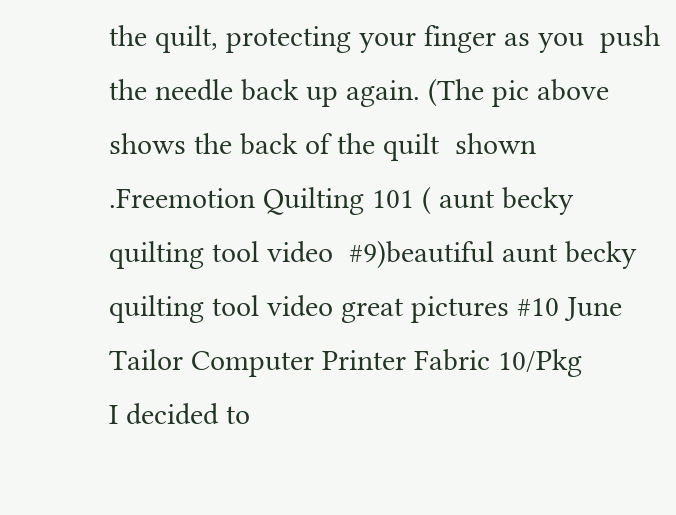the quilt, protecting your finger as you  push the needle back up again. (The pic above shows the back of the quilt  shown .Freemotion Quilting 101 ( aunt becky quilting tool video  #9)beautiful aunt becky quilting tool video great pictures #10 June Tailor Computer Printer Fabric 10/Pkg
I decided to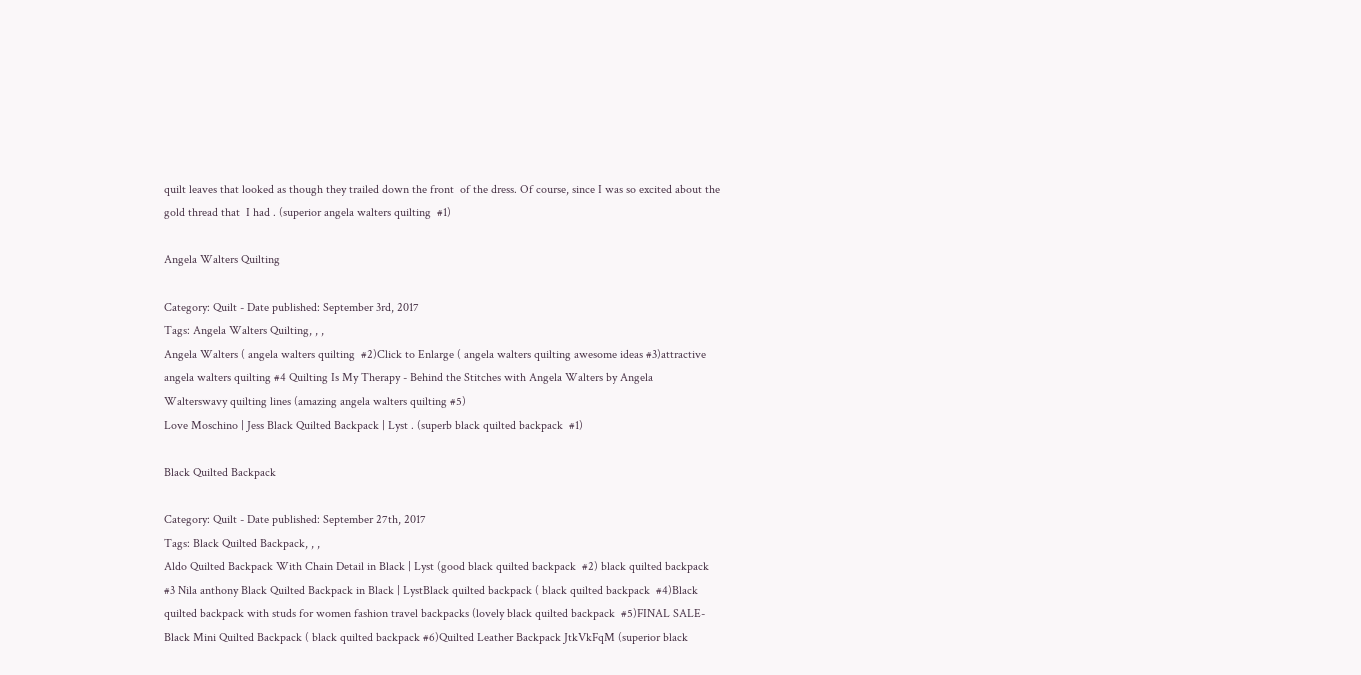quilt leaves that looked as though they trailed down the front  of the dress. Of course, since I was so excited about the gold thread that  I had . (superior angela walters quilting  #1)

Angela Walters Quilting

Category: Quilt - Date published: September 3rd, 2017
Tags: Angela Walters Quilting, , ,
Angela Walters ( angela walters quilting  #2)Click to Enlarge ( angela walters quilting awesome ideas #3)attractive angela walters quilting #4 Quilting Is My Therapy - Behind the Stitches with Angela Walters by Angela  Walterswavy quilting lines (amazing angela walters quilting #5)
Love Moschino | Jess Black Quilted Backpack | Lyst . (superb black quilted backpack  #1)

Black Quilted Backpack

Category: Quilt - Date published: September 27th, 2017
Tags: Black Quilted Backpack, , ,
Aldo Quilted Backpack With Chain Detail in Black | Lyst (good black quilted backpack  #2) black quilted backpack  #3 Nila anthony Black Quilted Backpack in Black | LystBlack quilted backpack ( black quilted backpack  #4)Black quilted backpack with studs for women fashion travel backpacks (lovely black quilted backpack  #5)FINAL SALE- Black Mini Quilted Backpack ( black quilted backpack #6)Quilted Leather Backpack JtkVkFqM (superior black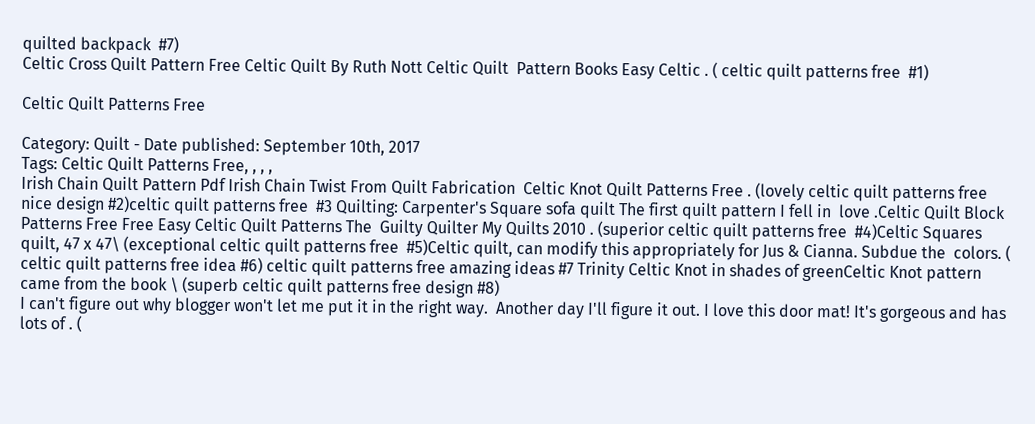quilted backpack  #7)
Celtic Cross Quilt Pattern Free Celtic Quilt By Ruth Nott Celtic Quilt  Pattern Books Easy Celtic . ( celtic quilt patterns free  #1)

Celtic Quilt Patterns Free

Category: Quilt - Date published: September 10th, 2017
Tags: Celtic Quilt Patterns Free, , , ,
Irish Chain Quilt Pattern Pdf Irish Chain Twist From Quilt Fabrication  Celtic Knot Quilt Patterns Free . (lovely celtic quilt patterns free nice design #2)celtic quilt patterns free  #3 Quilting: Carpenter's Square sofa quilt The first quilt pattern I fell in  love .Celtic Quilt Block Patterns Free Free Easy Celtic Quilt Patterns The  Guilty Quilter My Quilts 2010 . (superior celtic quilt patterns free  #4)Celtic Squares quilt, 47 x 47\ (exceptional celtic quilt patterns free  #5)Celtic quilt, can modify this appropriately for Jus & Cianna. Subdue the  colors. ( celtic quilt patterns free idea #6) celtic quilt patterns free amazing ideas #7 Trinity Celtic Knot in shades of greenCeltic Knot pattern came from the book \ (superb celtic quilt patterns free design #8)
I can't figure out why blogger won't let me put it in the right way.  Another day I'll figure it out. I love this door mat! It's gorgeous and has  lots of . (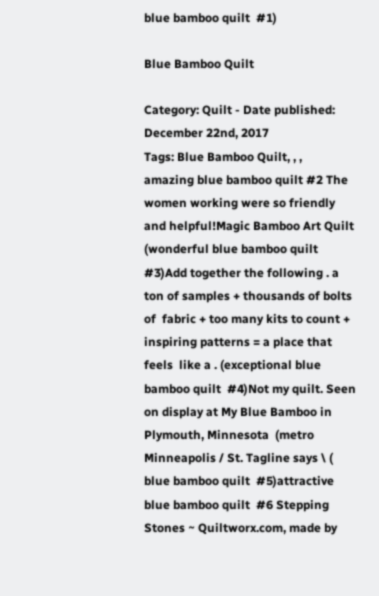blue bamboo quilt  #1)

Blue Bamboo Quilt

Category: Quilt - Date published: December 22nd, 2017
Tags: Blue Bamboo Quilt, , ,
amazing blue bamboo quilt #2 The women working were so friendly and helpful!Magic Bamboo Art Quilt (wonderful blue bamboo quilt  #3)Add together the following . a ton of samples + thousands of bolts of  fabric + too many kits to count + inspiring patterns = a place that feels  like a . (exceptional blue bamboo quilt  #4)Not my quilt. Seen on display at My Blue Bamboo in Plymouth, Minnesota  (metro Minneapolis / St. Tagline says \ ( blue bamboo quilt  #5)attractive blue bamboo quilt  #6 Stepping Stones ~ Quiltworx.com, made by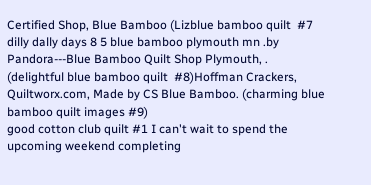Certified Shop, Blue Bamboo (Lizblue bamboo quilt  #7 dilly dally days 8 5 blue bamboo plymouth mn .by Pandora---Blue Bamboo Quilt Shop Plymouth, . (delightful blue bamboo quilt  #8)Hoffman Crackers, Quiltworx.com, Made by CS Blue Bamboo. (charming blue bamboo quilt images #9)
good cotton club quilt #1 I can't wait to spend the upcoming weekend completing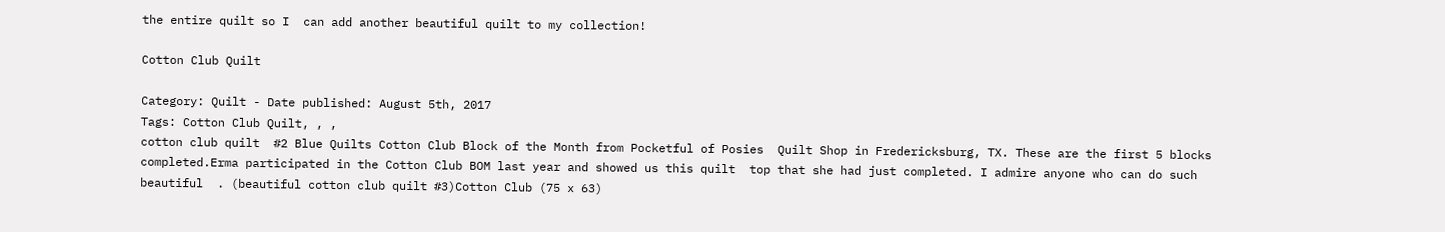the entire quilt so I  can add another beautiful quilt to my collection!

Cotton Club Quilt

Category: Quilt - Date published: August 5th, 2017
Tags: Cotton Club Quilt, , ,
cotton club quilt  #2 Blue Quilts Cotton Club Block of the Month from Pocketful of Posies  Quilt Shop in Fredericksburg, TX. These are the first 5 blocks completed.Erma participated in the Cotton Club BOM last year and showed us this quilt  top that she had just completed. I admire anyone who can do such beautiful  . (beautiful cotton club quilt #3)Cotton Club (75 x 63)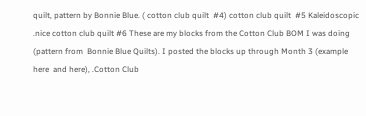quilt, pattern by Bonnie Blue. ( cotton club quilt  #4) cotton club quilt  #5 Kaleidoscopic .nice cotton club quilt #6 These are my blocks from the Cotton Club BOM I was doing (pattern from  Bonnie Blue Quilts). I posted the blocks up through Month 3 (example here  and here), .Cotton Club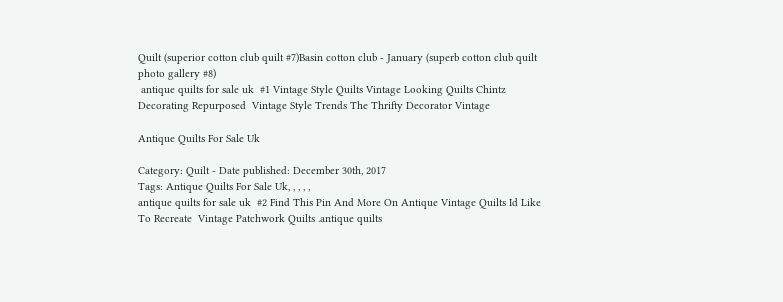Quilt (superior cotton club quilt #7)Basin cotton club - January (superb cotton club quilt photo gallery #8)
 antique quilts for sale uk  #1 Vintage Style Quilts Vintage Looking Quilts Chintz Decorating Repurposed  Vintage Style Trends The Thrifty Decorator Vintage

Antique Quilts For Sale Uk

Category: Quilt - Date published: December 30th, 2017
Tags: Antique Quilts For Sale Uk, , , , ,
antique quilts for sale uk  #2 Find This Pin And More On Antique Vintage Quilts Id Like To Recreate  Vintage Patchwork Quilts .antique quilts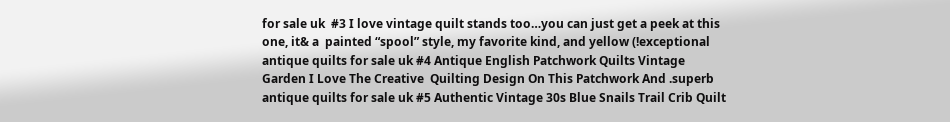for sale uk  #3 I love vintage quilt stands too…you can just get a peek at this one, it& a  painted “spool” style, my favorite kind, and yellow (!exceptional antique quilts for sale uk #4 Antique English Patchwork Quilts Vintage Garden I Love The Creative  Quilting Design On This Patchwork And .superb antique quilts for sale uk #5 Authentic Vintage 30s Blue Snails Trail Crib Quilt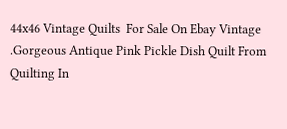44x46 Vintage Quilts  For Sale On Ebay Vintage .Gorgeous Antique Pink Pickle Dish Quilt From Quilting In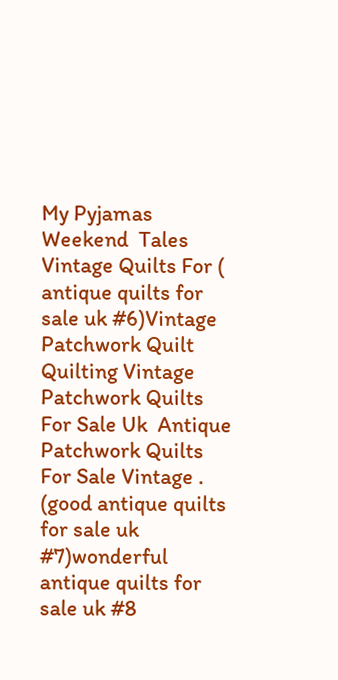My Pyjamas Weekend  Tales Vintage Quilts For ( antique quilts for sale uk #6)Vintage Patchwork Quilt Quilting Vintage Patchwork Quilts For Sale Uk  Antique Patchwork Quilts For Sale Vintage . (good antique quilts for sale uk  #7)wonderful antique quilts for sale uk #8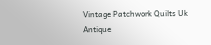Vintage Patchwork Quilts Uk Antique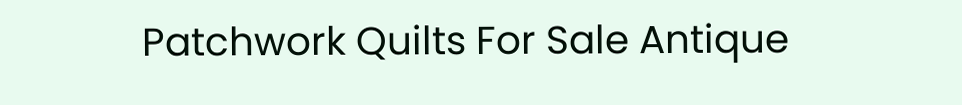Patchwork Quilts For Sale Antique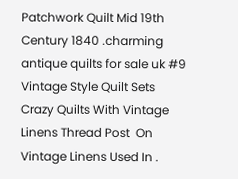Patchwork Quilt Mid 19th Century 1840 .charming antique quilts for sale uk #9 Vintage Style Quilt Sets Crazy Quilts With Vintage Linens Thread Post  On Vintage Linens Used In .